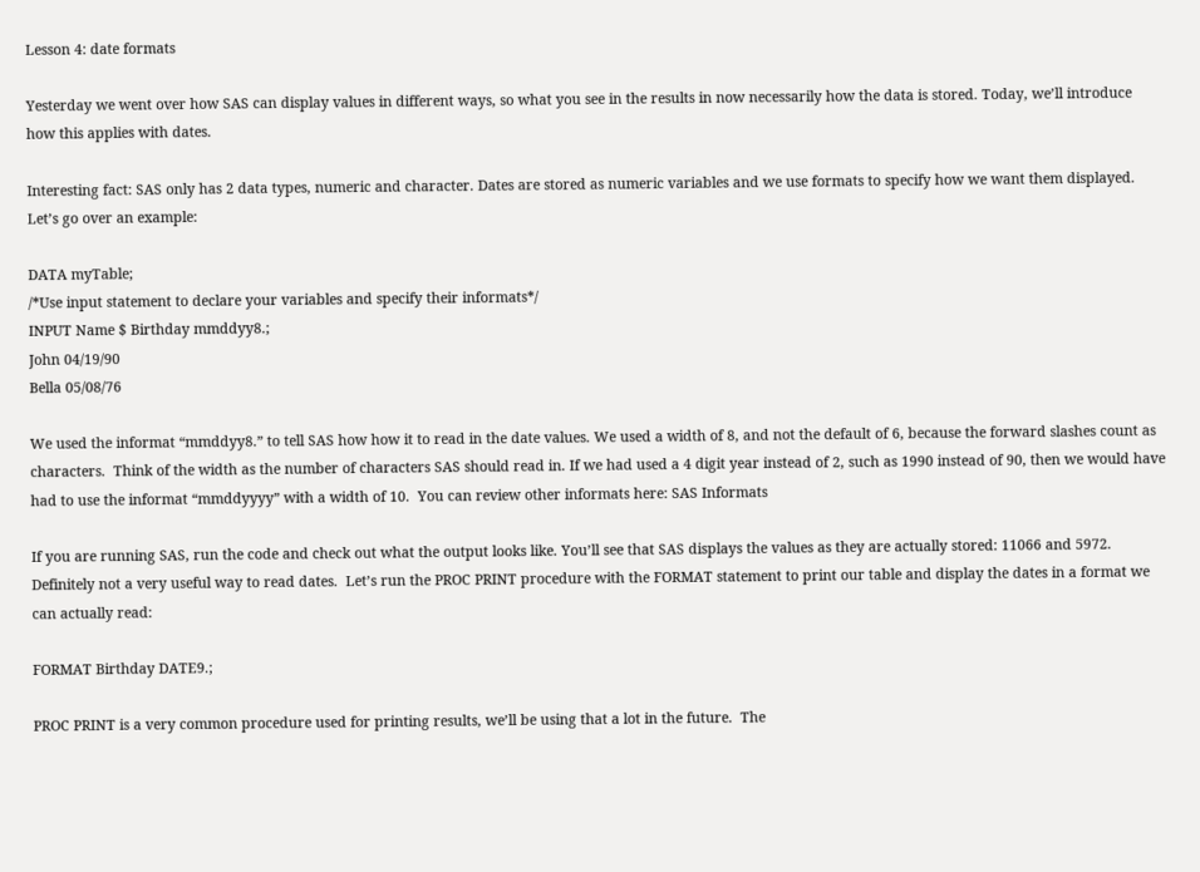Lesson 4: date formats

Yesterday we went over how SAS can display values in different ways, so what you see in the results in now necessarily how the data is stored. Today, we’ll introduce how this applies with dates.

Interesting fact: SAS only has 2 data types, numeric and character. Dates are stored as numeric variables and we use formats to specify how we want them displayed. Let’s go over an example:

DATA myTable;
/*Use input statement to declare your variables and specify their informats*/
INPUT Name $ Birthday mmddyy8.;
John 04/19/90
Bella 05/08/76

We used the informat “mmddyy8.” to tell SAS how how it to read in the date values. We used a width of 8, and not the default of 6, because the forward slashes count as characters.  Think of the width as the number of characters SAS should read in. If we had used a 4 digit year instead of 2, such as 1990 instead of 90, then we would have had to use the informat “mmddyyyy” with a width of 10.  You can review other informats here: SAS Informats

If you are running SAS, run the code and check out what the output looks like. You’ll see that SAS displays the values as they are actually stored: 11066 and 5972. Definitely not a very useful way to read dates.  Let’s run the PROC PRINT procedure with the FORMAT statement to print our table and display the dates in a format we can actually read:

FORMAT Birthday DATE9.;

PROC PRINT is a very common procedure used for printing results, we’ll be using that a lot in the future.  The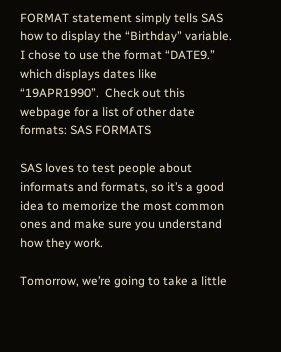FORMAT statement simply tells SAS how to display the “Birthday” variable. I chose to use the format “DATE9.” which displays dates like “19APR1990”.  Check out this webpage for a list of other date formats: SAS FORMATS

SAS loves to test people about informats and formats, so it’s a good idea to memorize the most common ones and make sure you understand how they work.

Tomorrow, we’re going to take a little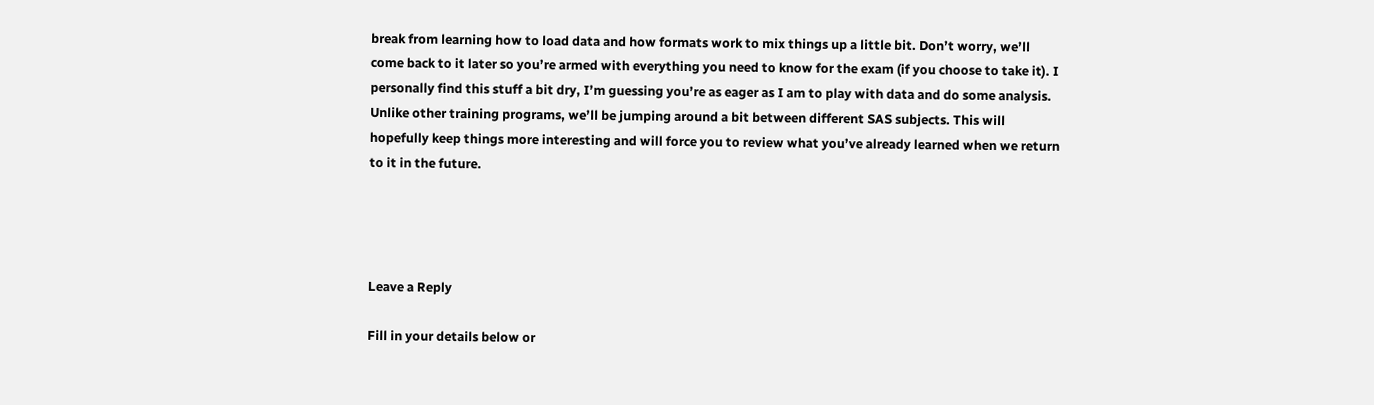break from learning how to load data and how formats work to mix things up a little bit. Don’t worry, we’ll come back to it later so you’re armed with everything you need to know for the exam (if you choose to take it). I personally find this stuff a bit dry, I’m guessing you’re as eager as I am to play with data and do some analysis. Unlike other training programs, we’ll be jumping around a bit between different SAS subjects. This will hopefully keep things more interesting and will force you to review what you’ve already learned when we return to it in the future.




Leave a Reply

Fill in your details below or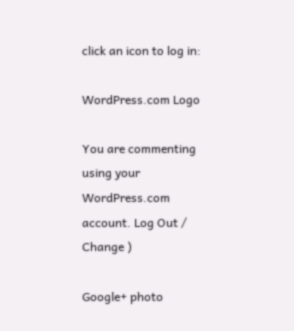click an icon to log in:

WordPress.com Logo

You are commenting using your WordPress.com account. Log Out /  Change )

Google+ photo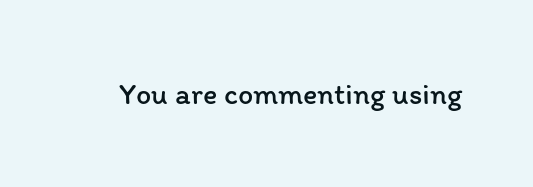You are commenting using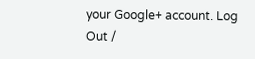your Google+ account. Log Out /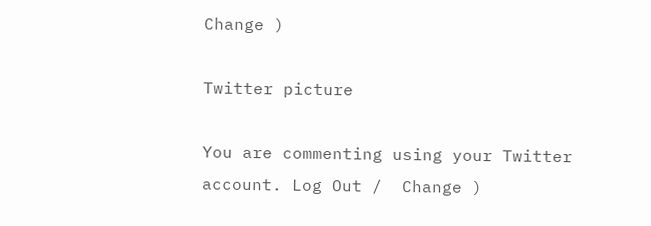Change )

Twitter picture

You are commenting using your Twitter account. Log Out /  Change )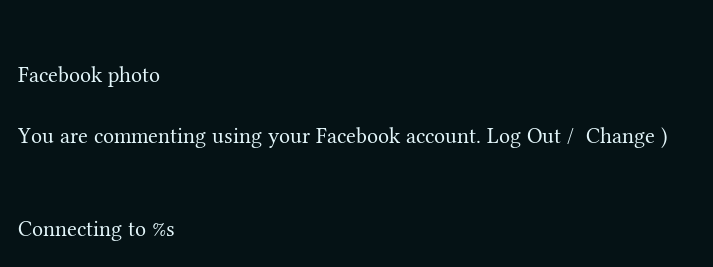Facebook photo

You are commenting using your Facebook account. Log Out /  Change )


Connecting to %s